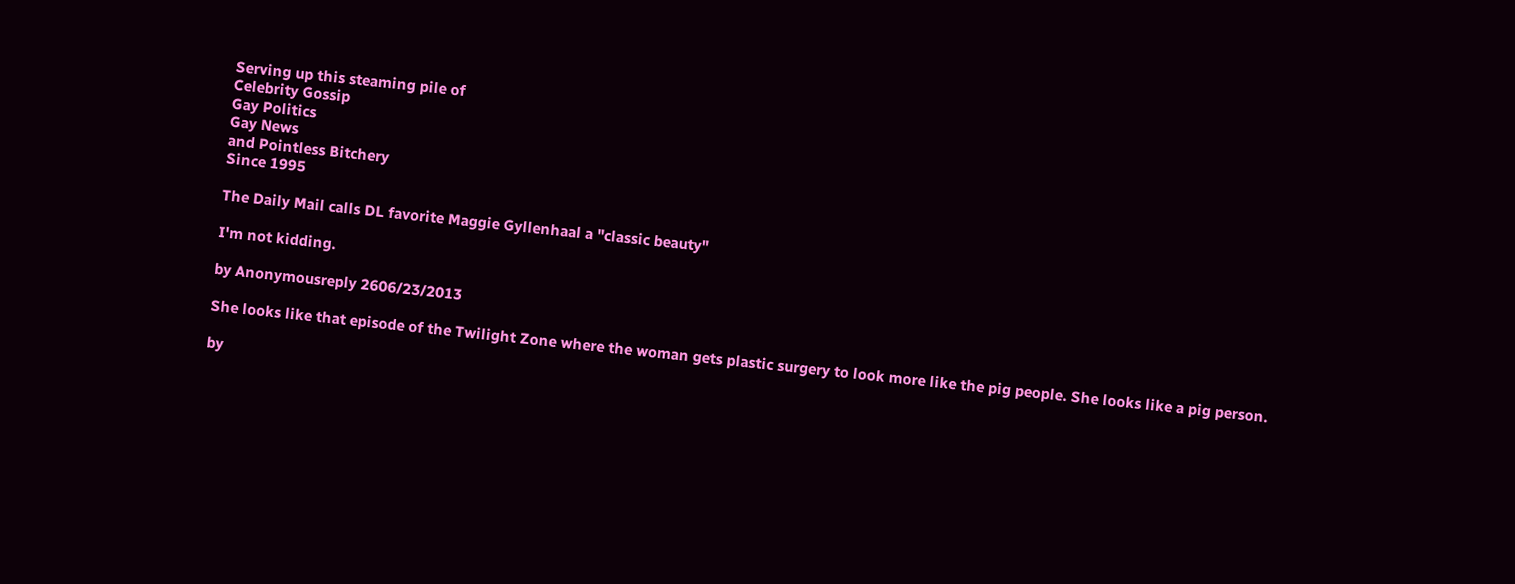Serving up this steaming pile of
Celebrity Gossip
Gay Politics
Gay News
and Pointless Bitchery
Since 1995

The Daily Mail calls DL favorite Maggie Gyllenhaal a "classic beauty"

I'm not kidding.

by Anonymousreply 2606/23/2013

She looks like that episode of the Twilight Zone where the woman gets plastic surgery to look more like the pig people. She looks like a pig person.

by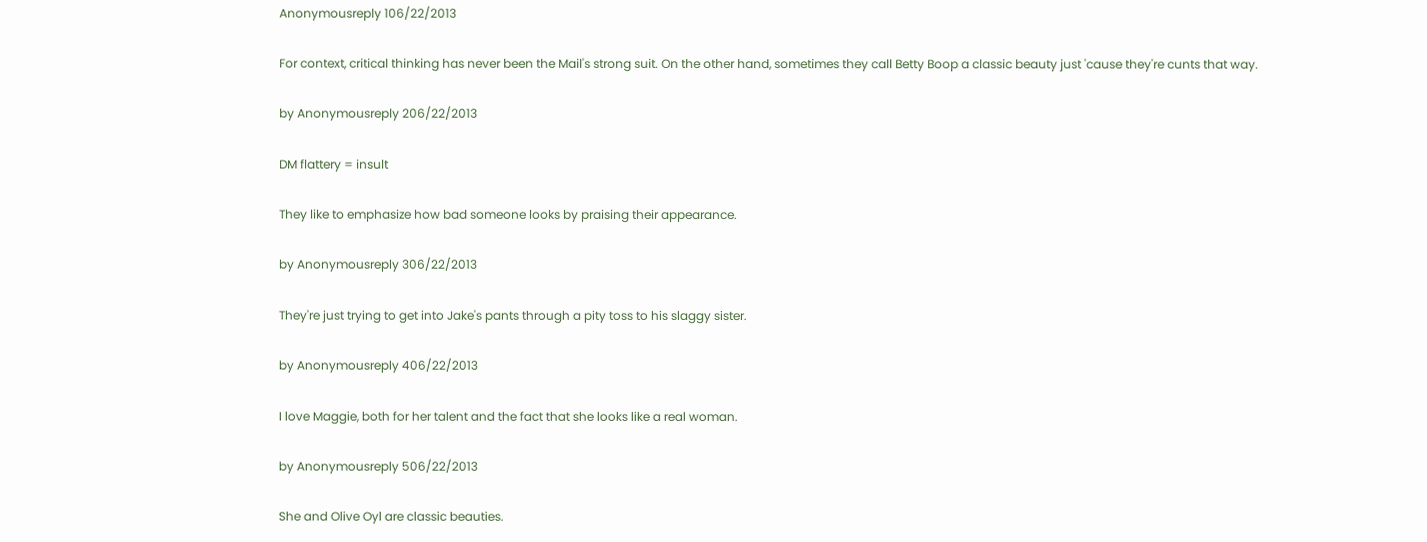Anonymousreply 106/22/2013

For context, critical thinking has never been the Mail's strong suit. On the other hand, sometimes they call Betty Boop a classic beauty just 'cause they're cunts that way.

by Anonymousreply 206/22/2013

DM flattery = insult

They like to emphasize how bad someone looks by praising their appearance.

by Anonymousreply 306/22/2013

They're just trying to get into Jake's pants through a pity toss to his slaggy sister.

by Anonymousreply 406/22/2013

I love Maggie, both for her talent and the fact that she looks like a real woman.

by Anonymousreply 506/22/2013

She and Olive Oyl are classic beauties.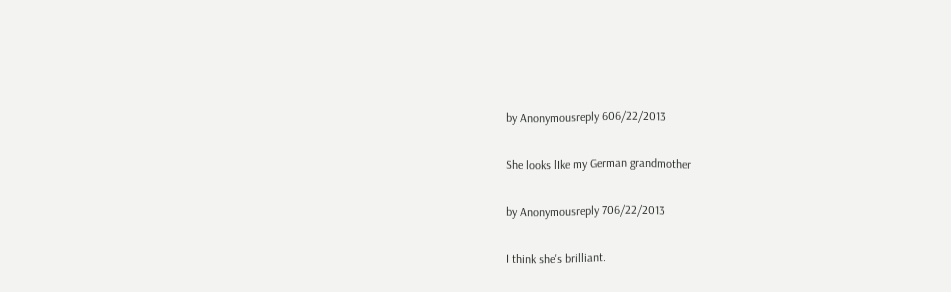by Anonymousreply 606/22/2013

She looks lIke my German grandmother

by Anonymousreply 706/22/2013

I think she's brilliant.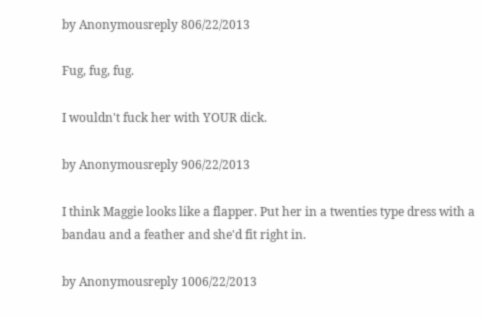by Anonymousreply 806/22/2013

Fug, fug, fug.

I wouldn't fuck her with YOUR dick.

by Anonymousreply 906/22/2013

I think Maggie looks like a flapper. Put her in a twenties type dress with a bandau and a feather and she'd fit right in.

by Anonymousreply 1006/22/2013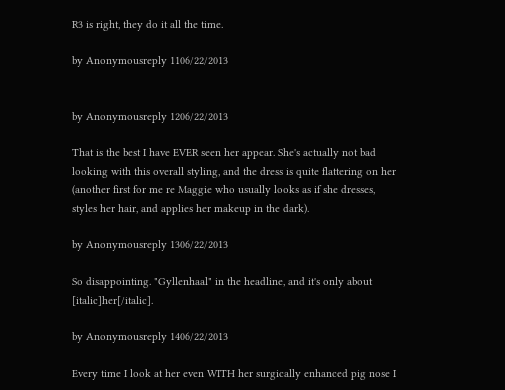R3 is right, they do it all the time.

by Anonymousreply 1106/22/2013


by Anonymousreply 1206/22/2013

That is the best I have EVER seen her appear. She's actually not bad looking with this overall styling, and the dress is quite flattering on her (another first for me re Maggie who usually looks as if she dresses, styles her hair, and applies her makeup in the dark).

by Anonymousreply 1306/22/2013

So disappointing. "Gyllenhaal" in the headline, and it's only about [italic]her[/italic].

by Anonymousreply 1406/22/2013

Every time I look at her even WITH her surgically enhanced pig nose I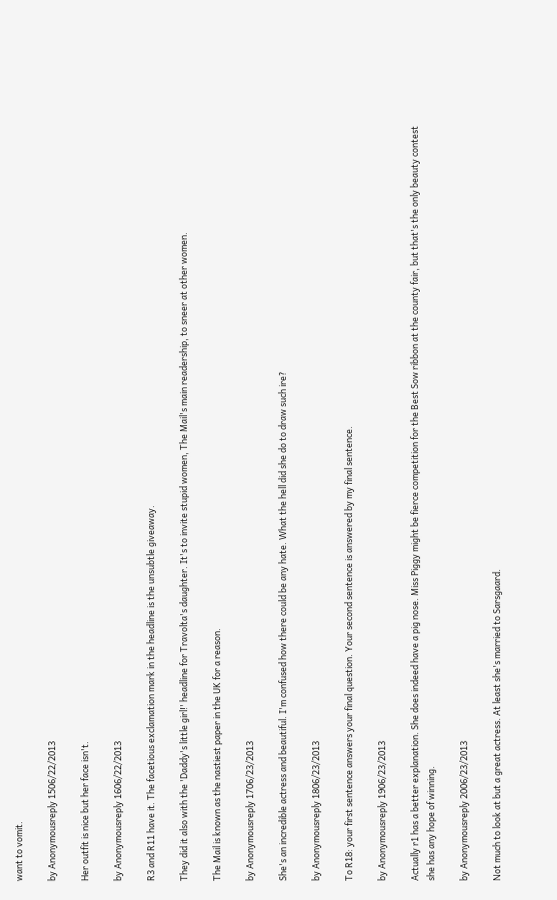want to vomit.

by Anonymousreply 1506/22/2013

Her outfit is nice but her face isn't.

by Anonymousreply 1606/22/2013

R3 and R11 have it. The facetious exclamation mark in the headline is the unsubtle giveaway.

They did it also with the 'Daddy's little girl!' headline for Travolta's daughter. It's to invite stupid women, The Mail's main readership, to sneer at other women.

The Mail is known as the nastiest paper in the UK for a reason.

by Anonymousreply 1706/23/2013

She's an incredible actress and beautiful. I'm confused how there could be any hate. What the hell did she do to draw such ire?

by Anonymousreply 1806/23/2013

To R18: your first sentence answers your final question. Your second sentence is answered by my final sentence.

by Anonymousreply 1906/23/2013

Actually r1 has a better explanation. She does indeed have a pig nose. Miss Piggy might be fierce competition for the Best Sow ribbon at the county fair, but that's the only beauty contest she has any hope of winning.

by Anonymousreply 2006/23/2013

Not much to look at but a great actress. At least she's married to Sarsgaard.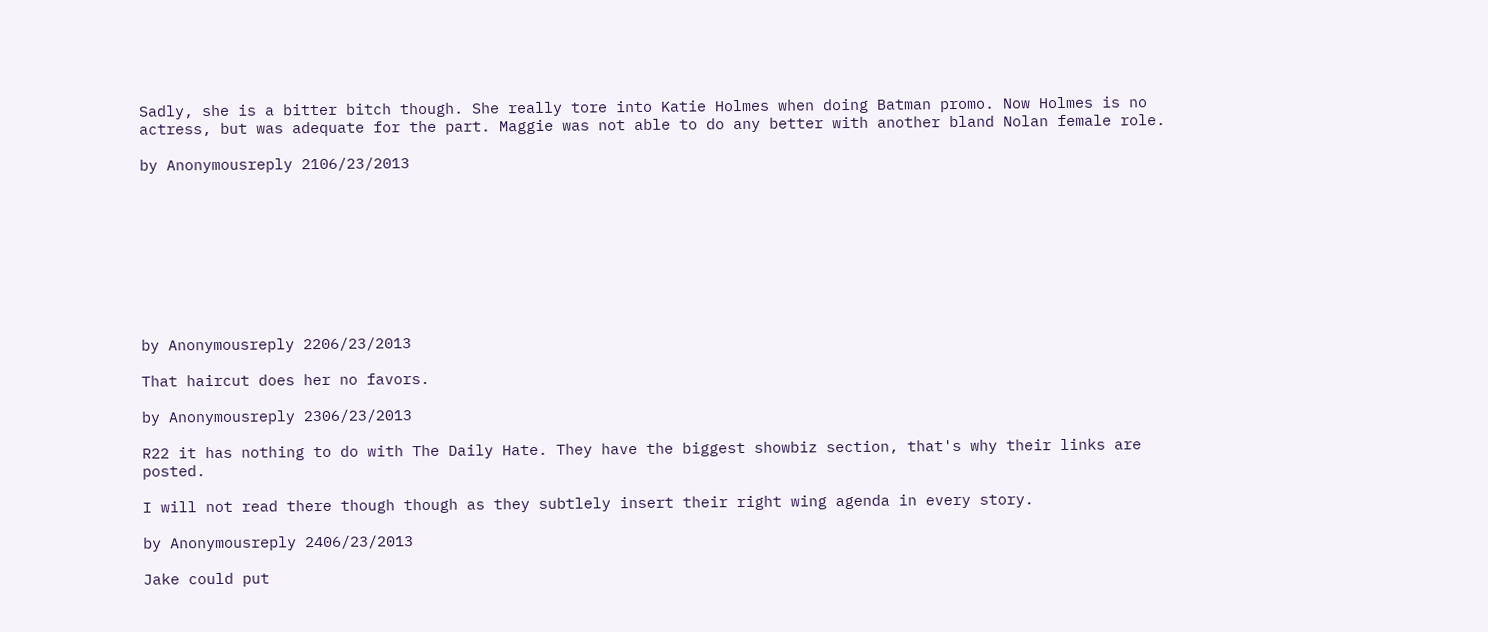Sadly, she is a bitter bitch though. She really tore into Katie Holmes when doing Batman promo. Now Holmes is no actress, but was adequate for the part. Maggie was not able to do any better with another bland Nolan female role.

by Anonymousreply 2106/23/2013









by Anonymousreply 2206/23/2013

That haircut does her no favors.

by Anonymousreply 2306/23/2013

R22 it has nothing to do with The Daily Hate. They have the biggest showbiz section, that's why their links are posted.

I will not read there though though as they subtlely insert their right wing agenda in every story.

by Anonymousreply 2406/23/2013

Jake could put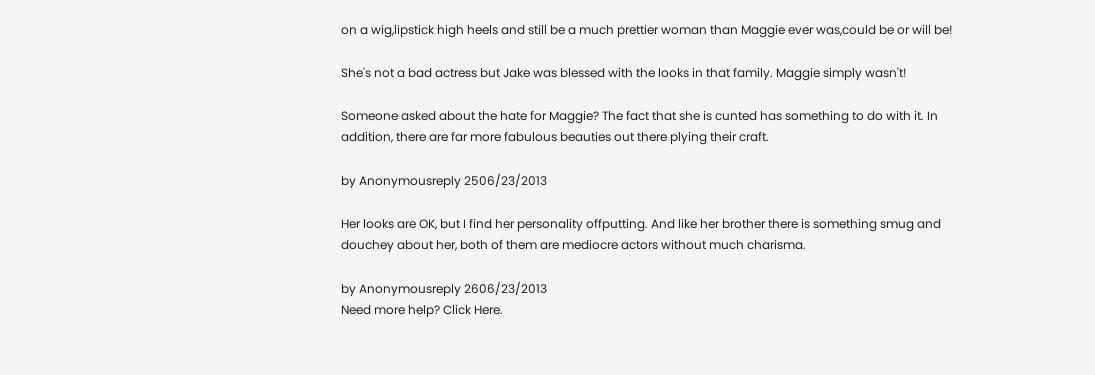on a wig,lipstick high heels and still be a much prettier woman than Maggie ever was,could be or will be!

She's not a bad actress but Jake was blessed with the looks in that family. Maggie simply wasn't!

Someone asked about the hate for Maggie? The fact that she is cunted has something to do with it. In addition, there are far more fabulous beauties out there plying their craft.

by Anonymousreply 2506/23/2013

Her looks are OK, but I find her personality offputting. And like her brother there is something smug and douchey about her, both of them are mediocre actors without much charisma.

by Anonymousreply 2606/23/2013
Need more help? Click Here.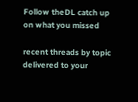Follow theDL catch up on what you missed

recent threads by topic delivered to your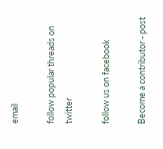email

follow popular threads on twitter

follow us on facebook

Become a contributor - post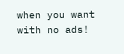when you want with no ads!